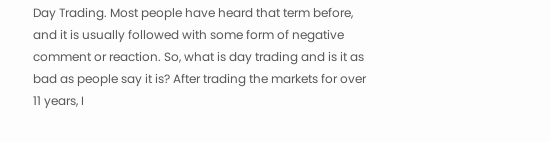Day Trading. Most people have heard that term before, and it is usually followed with some form of negative comment or reaction. So, what is day trading and is it as bad as people say it is? After trading the markets for over 11 years, I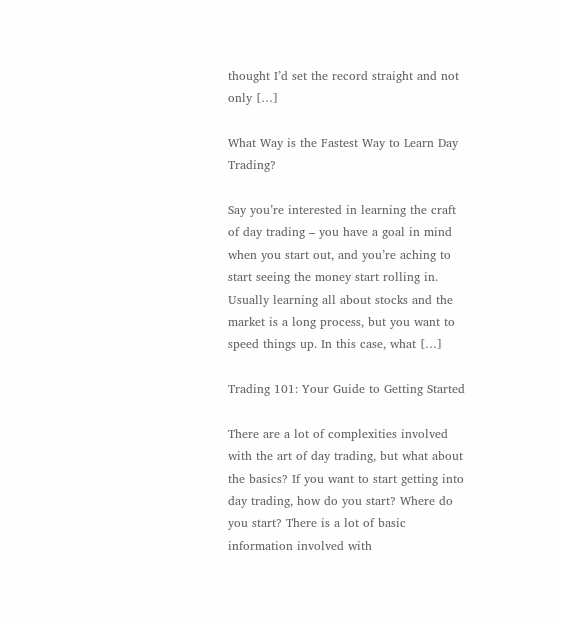thought I’d set the record straight and not only […]

What Way is the Fastest Way to Learn Day Trading?

Say you’re interested in learning the craft of day trading – you have a goal in mind when you start out, and you’re aching to start seeing the money start rolling in. Usually learning all about stocks and the market is a long process, but you want to speed things up. In this case, what […]

Trading 101: Your Guide to Getting Started

There are a lot of complexities involved with the art of day trading, but what about the basics? If you want to start getting into day trading, how do you start? Where do you start? There is a lot of basic information involved with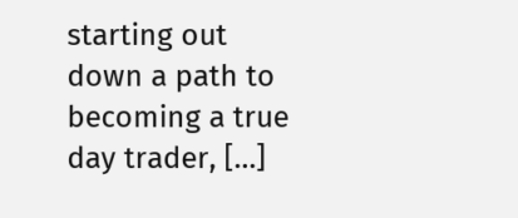starting out down a path to becoming a true day trader, […]